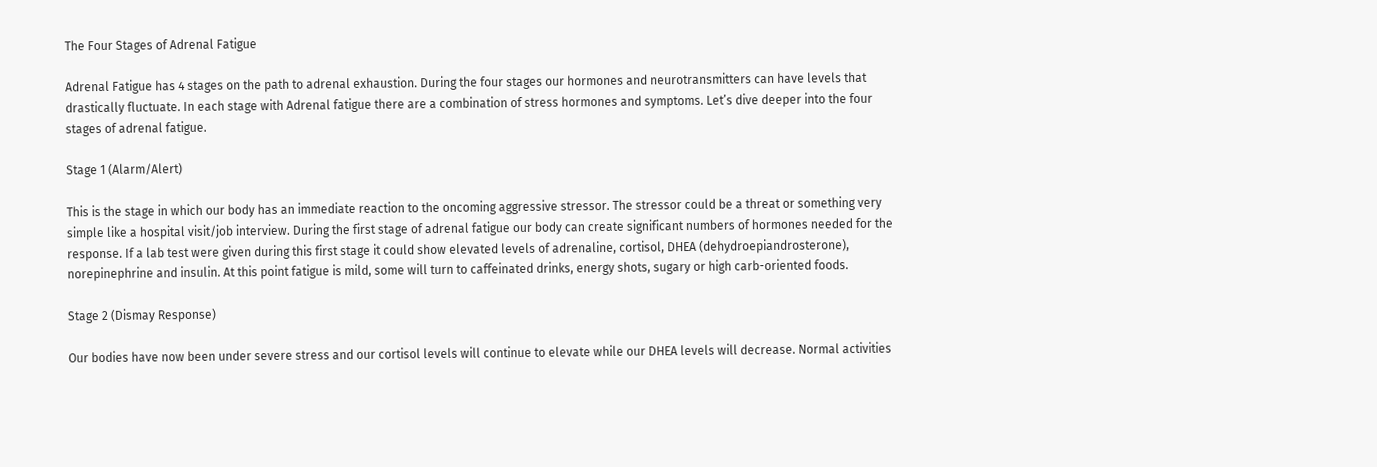The Four Stages of Adrenal Fatigue

Adrenal Fatigue has 4 stages on the path to adrenal exhaustion. During the four stages our hormones and neurotransmitters can have levels that drastically fluctuate. In each stage with Adrenal fatigue there are a combination of stress hormones and symptoms. Let’s dive deeper into the four stages of adrenal fatigue.

Stage 1 (Alarm/Alert)

This is the stage in which our body has an immediate reaction to the oncoming aggressive stressor. The stressor could be a threat or something very simple like a hospital visit/job interview. During the first stage of adrenal fatigue our body can create significant numbers of hormones needed for the response. If a lab test were given during this first stage it could show elevated levels of adrenaline, cortisol, DHEA (dehydroepiandrosterone), norepinephrine and insulin. At this point fatigue is mild, some will turn to caffeinated drinks, energy shots, sugary or high carb-oriented foods.

Stage 2 (Dismay Response)

Our bodies have now been under severe stress and our cortisol levels will continue to elevate while our DHEA levels will decrease. Normal activities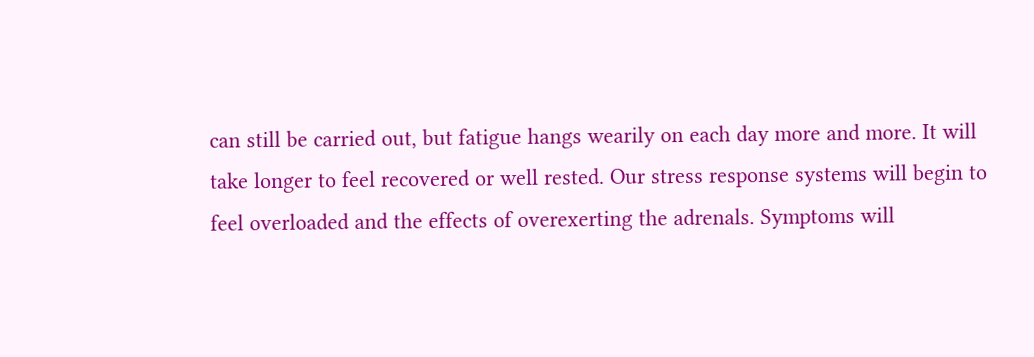can still be carried out, but fatigue hangs wearily on each day more and more. It will take longer to feel recovered or well rested. Our stress response systems will begin to feel overloaded and the effects of overexerting the adrenals. Symptoms will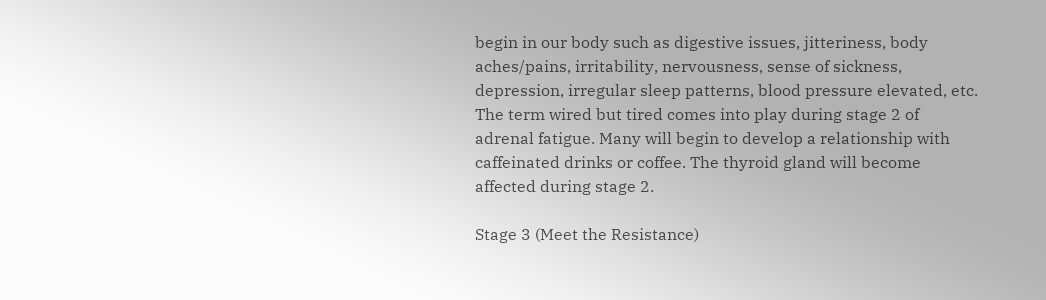begin in our body such as digestive issues, jitteriness, body aches/pains, irritability, nervousness, sense of sickness, depression, irregular sleep patterns, blood pressure elevated, etc. The term wired but tired comes into play during stage 2 of adrenal fatigue. Many will begin to develop a relationship with caffeinated drinks or coffee. The thyroid gland will become affected during stage 2.

Stage 3 (Meet the Resistance)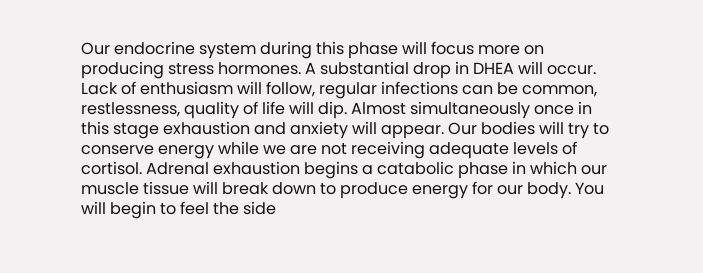Our endocrine system during this phase will focus more on producing stress hormones. A substantial drop in DHEA will occur. Lack of enthusiasm will follow, regular infections can be common, restlessness, quality of life will dip. Almost simultaneously once in this stage exhaustion and anxiety will appear. Our bodies will try to conserve energy while we are not receiving adequate levels of cortisol. Adrenal exhaustion begins a catabolic phase in which our muscle tissue will break down to produce energy for our body. You will begin to feel the side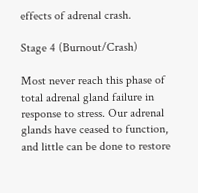effects of adrenal crash.

Stage 4 (Burnout/Crash)

Most never reach this phase of total adrenal gland failure in response to stress. Our adrenal glands have ceased to function, and little can be done to restore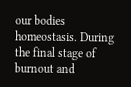our bodies homeostasis. During the final stage of burnout and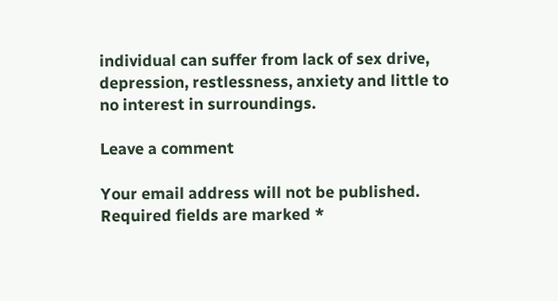individual can suffer from lack of sex drive, depression, restlessness, anxiety and little to no interest in surroundings.

Leave a comment

Your email address will not be published. Required fields are marked *